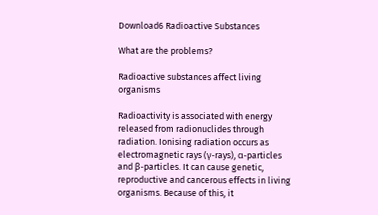Download6 Radioactive Substances

What are the problems?

Radioactive substances affect living organisms

Radioactivity is associated with energy released from radionuclides through radiation. Ionising radiation occurs as electromagnetic rays (γ-rays), α-particles and β-particles. It can cause genetic, reproductive and cancerous effects in living organisms. Because of this, it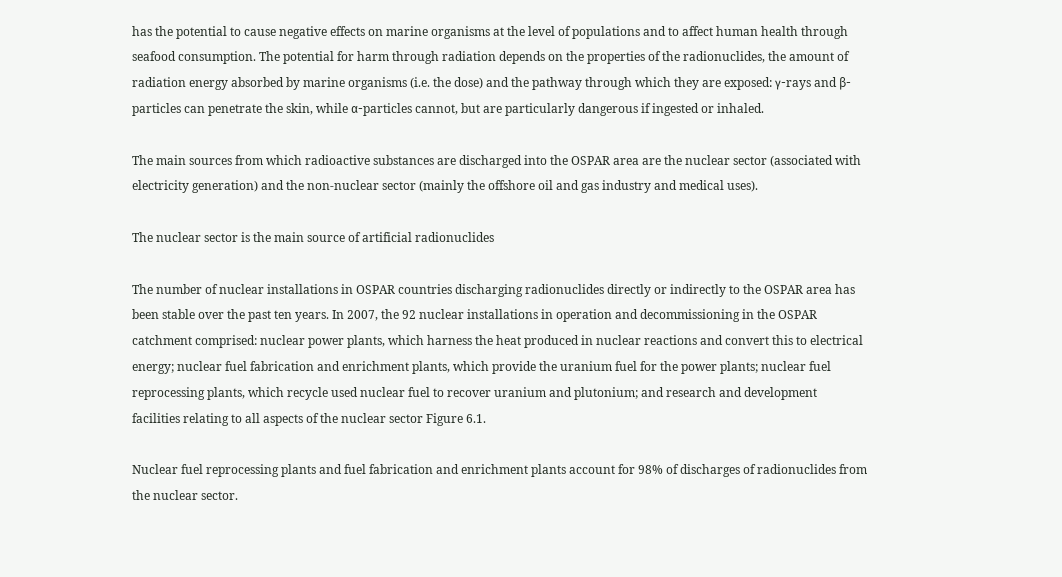has the potential to cause negative effects on marine organisms at the level of populations and to affect human health through seafood consumption. The potential for harm through radiation depends on the properties of the radionuclides, the amount of radiation energy absorbed by marine organisms (i.e. the dose) and the pathway through which they are exposed: γ-rays and β-particles can penetrate the skin, while α-particles cannot, but are particularly dangerous if ingested or inhaled.

The main sources from which radioactive substances are discharged into the OSPAR area are the nuclear sector (associated with electricity generation) and the non-nuclear sector (mainly the offshore oil and gas industry and medical uses).

The nuclear sector is the main source of artificial radionuclides

The number of nuclear installations in OSPAR countries discharging radionuclides directly or indirectly to the OSPAR area has been stable over the past ten years. In 2007, the 92 nuclear installations in operation and decommissioning in the OSPAR catchment comprised: nuclear power plants, which harness the heat produced in nuclear reactions and convert this to electrical energy; nuclear fuel fabrication and enrichment plants, which provide the uranium fuel for the power plants; nuclear fuel reprocessing plants, which recycle used nuclear fuel to recover uranium and plutonium; and research and development facilities relating to all aspects of the nuclear sector Figure 6.1.

Nuclear fuel reprocessing plants and fuel fabrication and enrichment plants account for 98% of discharges of radionuclides from the nuclear sector.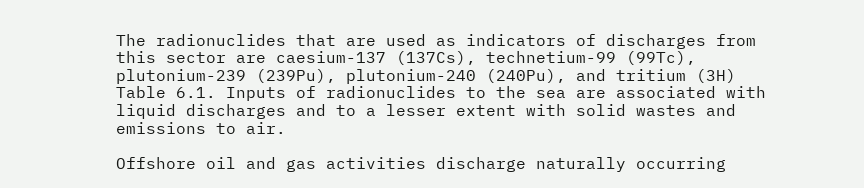The radionuclides that are used as indicators of discharges from this sector are caesium-137 (137Cs), technetium-99 (99Tc), plutonium-239 (239Pu), plutonium-240 (240Pu), and tritium (3H) Table 6.1. Inputs of radionuclides to the sea are associated with liquid discharges and to a lesser extent with solid wastes and emissions to air.

Offshore oil and gas activities discharge naturally occurring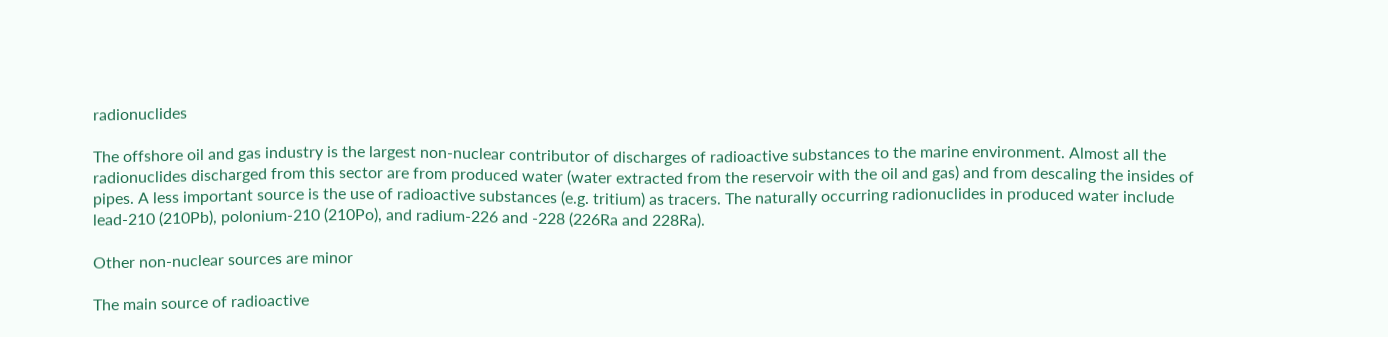radionuclides

The offshore oil and gas industry is the largest non-nuclear contributor of discharges of radioactive substances to the marine environment. Almost all the radionuclides discharged from this sector are from produced water (water extracted from the reservoir with the oil and gas) and from descaling the insides of pipes. A less important source is the use of radioactive substances (e.g. tritium) as tracers. The naturally occurring radionuclides in produced water include lead-210 (210Pb), polonium-210 (210Po), and radium-226 and -228 (226Ra and 228Ra).

Other non-nuclear sources are minor

The main source of radioactive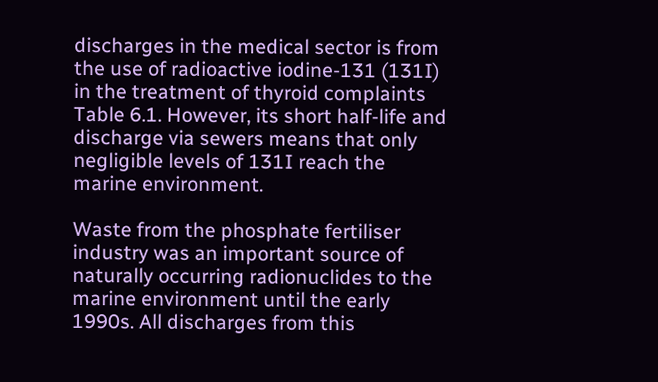discharges in the medical sector is from the use of radioactive iodine-131 (131I) in the treatment of thyroid complaints Table 6.1. However, its short half-life and discharge via sewers means that only negligible levels of 131I reach the marine environment.

Waste from the phosphate fertiliser industry was an important source of naturally occurring radionuclides to the marine environment until the early 1990s. All discharges from this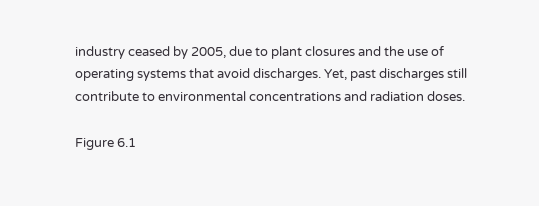industry ceased by 2005, due to plant closures and the use of operating systems that avoid discharges. Yet, past discharges still contribute to environmental concentrations and radiation doses.

Figure 6.1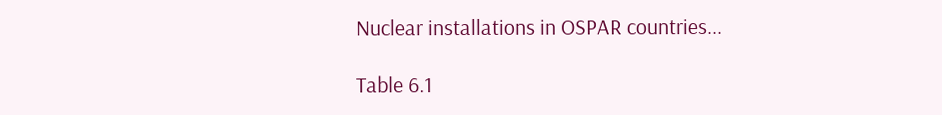Nuclear installations in OSPAR countries...

Table 6.1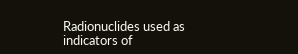Radionuclides used as indicators of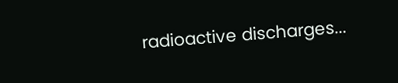radioactive discharges...